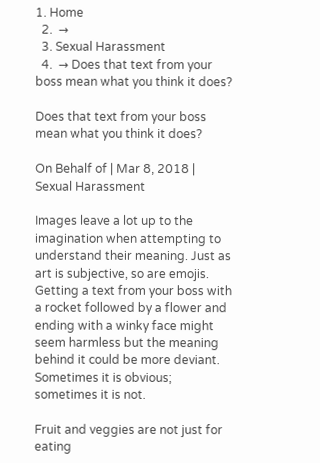1. Home
  2.  →
  3. Sexual Harassment
  4.  → Does that text from your boss mean what you think it does?

Does that text from your boss mean what you think it does?

On Behalf of | Mar 8, 2018 | Sexual Harassment

Images leave a lot up to the imagination when attempting to understand their meaning. Just as art is subjective, so are emojis. Getting a text from your boss with a rocket followed by a flower and ending with a winky face might seem harmless but the meaning behind it could be more deviant. Sometimes it is obvious; sometimes it is not.

Fruit and veggies are not just for eating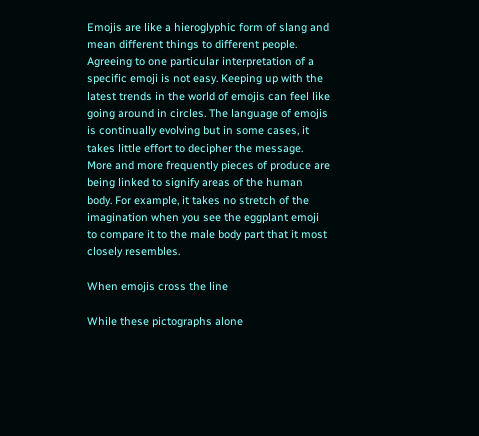Emojis are like a hieroglyphic form of slang and mean different things to different people. Agreeing to one particular interpretation of a specific emoji is not easy. Keeping up with the latest trends in the world of emojis can feel like going around in circles. The language of emojis is continually evolving but in some cases, it takes little effort to decipher the message. More and more frequently pieces of produce are being linked to signify areas of the human body. For example, it takes no stretch of the imagination when you see the eggplant emoji to compare it to the male body part that it most closely resembles.

When emojis cross the line

While these pictographs alone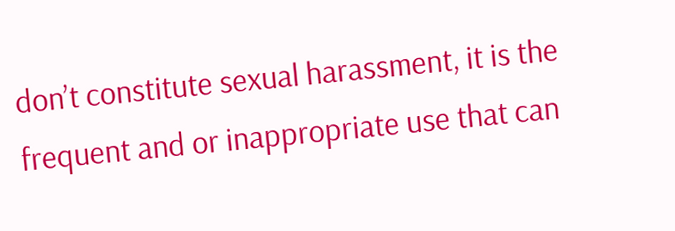don’t constitute sexual harassment, it is the frequent and or inappropriate use that can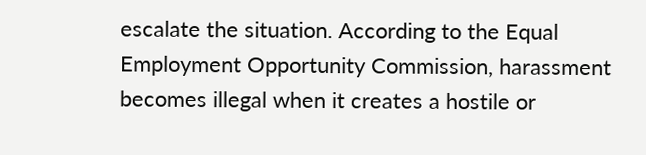escalate the situation. According to the Equal Employment Opportunity Commission, harassment becomes illegal when it creates a hostile or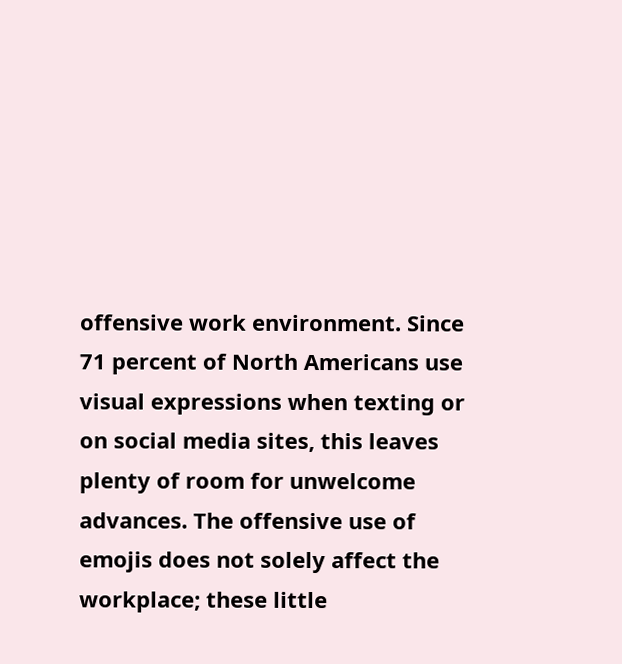offensive work environment. Since 71 percent of North Americans use visual expressions when texting or on social media sites, this leaves plenty of room for unwelcome advances. The offensive use of emojis does not solely affect the workplace; these little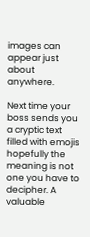images can appear just about anywhere.

Next time your boss sends you a cryptic text filled with emojis hopefully the meaning is not one you have to decipher. A valuable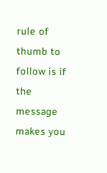rule of thumb to follow is if the message makes you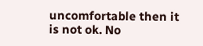uncomfortable then it is not ok. No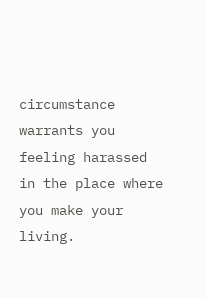circumstance warrants you feeling harassed in the place where you make your living.